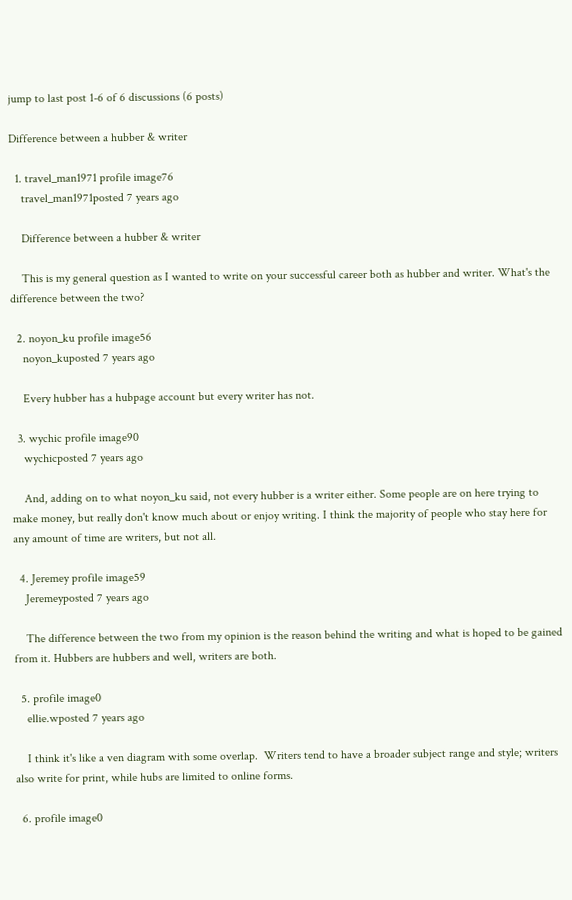jump to last post 1-6 of 6 discussions (6 posts)

Difference between a hubber & writer

  1. travel_man1971 profile image76
    travel_man1971posted 7 years ago

    Difference between a hubber & writer

    This is my general question as I wanted to write on your successful career both as hubber and writer. What's the difference between the two?

  2. noyon_ku profile image56
    noyon_kuposted 7 years ago

    Every hubber has a hubpage account but every writer has not.

  3. wychic profile image90
    wychicposted 7 years ago

    And, adding on to what noyon_ku said, not every hubber is a writer either. Some people are on here trying to make money, but really don't know much about or enjoy writing. I think the majority of people who stay here for any amount of time are writers, but not all.

  4. Jeremey profile image59
    Jeremeyposted 7 years ago

    The difference between the two from my opinion is the reason behind the writing and what is hoped to be gained from it. Hubbers are hubbers and well, writers are both.

  5. profile image0
    ellie.wposted 7 years ago

    I think it's like a ven diagram with some overlap.  Writers tend to have a broader subject range and style; writers also write for print, while hubs are limited to online forms.

  6. profile image0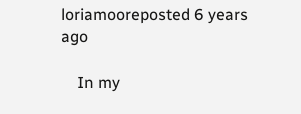loriamooreposted 6 years ago

    In my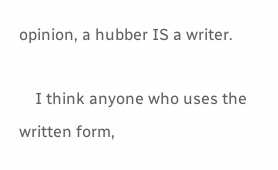opinion, a hubber IS a writer.

    I think anyone who uses the written form,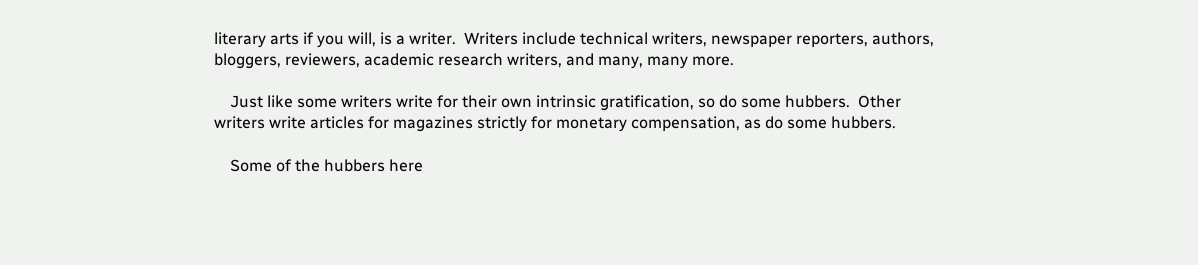literary arts if you will, is a writer.  Writers include technical writers, newspaper reporters, authors, bloggers, reviewers, academic research writers, and many, many more.

    Just like some writers write for their own intrinsic gratification, so do some hubbers.  Other writers write articles for magazines strictly for monetary compensation, as do some hubbers.

    Some of the hubbers here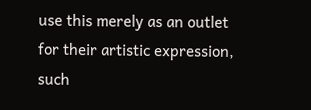use this merely as an outlet for their artistic expression, such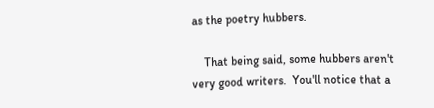as the poetry hubbers.

    That being said, some hubbers aren't very good writers.  You'll notice that a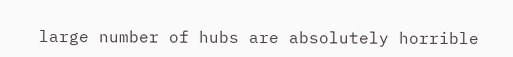large number of hubs are absolutely horrible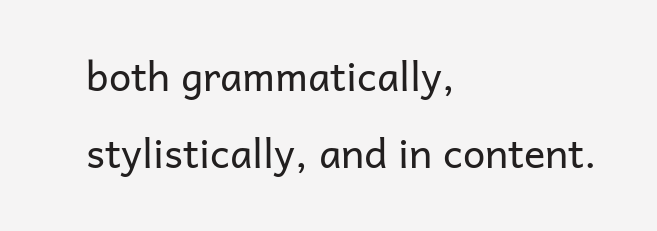both grammatically, stylistically, and in content.